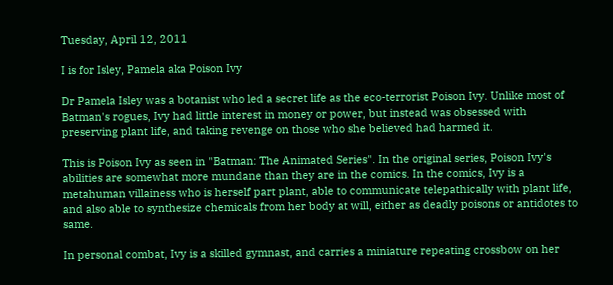Tuesday, April 12, 2011

I is for Isley, Pamela aka Poison Ivy

Dr Pamela Isley was a botanist who led a secret life as the eco-terrorist Poison Ivy. Unlike most of Batman's rogues, Ivy had little interest in money or power, but instead was obsessed with preserving plant life, and taking revenge on those who she believed had harmed it.

This is Poison Ivy as seen in "Batman: The Animated Series". In the original series, Poison Ivy's abilities are somewhat more mundane than they are in the comics. In the comics, Ivy is a metahuman villainess who is herself part plant, able to communicate telepathically with plant life, and also able to synthesize chemicals from her body at will, either as deadly poisons or antidotes to same.

In personal combat, Ivy is a skilled gymnast, and carries a miniature repeating crossbow on her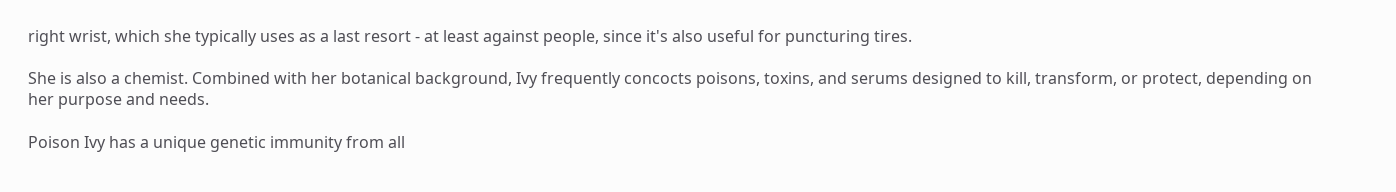right wrist, which she typically uses as a last resort - at least against people, since it's also useful for puncturing tires.

She is also a chemist. Combined with her botanical background, Ivy frequently concocts poisons, toxins, and serums designed to kill, transform, or protect, depending on her purpose and needs.

Poison Ivy has a unique genetic immunity from all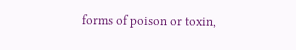forms of poison or toxin,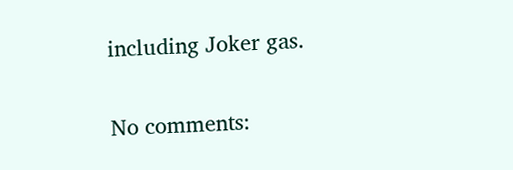including Joker gas.

No comments: